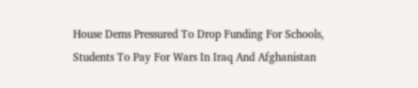House Dems Pressured To Drop Funding For Schools, Students To Pay For Wars In Iraq And Afghanistan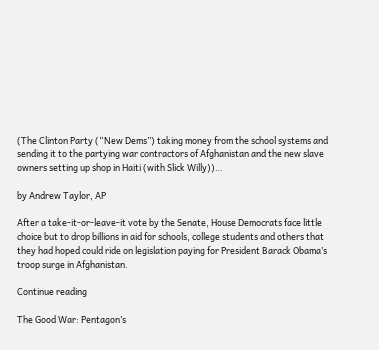(The Clinton Party (“New Dems”) taking money from the school systems and sending it to the partying war contractors of Afghanistan and the new slave owners setting up shop in Haiti (with Slick Willy))…

by Andrew Taylor, AP

After a take-it-or-leave-it vote by the Senate, House Democrats face little choice but to drop billions in aid for schools, college students and others that they had hoped could ride on legislation paying for President Barack Obama’s troop surge in Afghanistan.

Continue reading

The Good War: Pentagon’s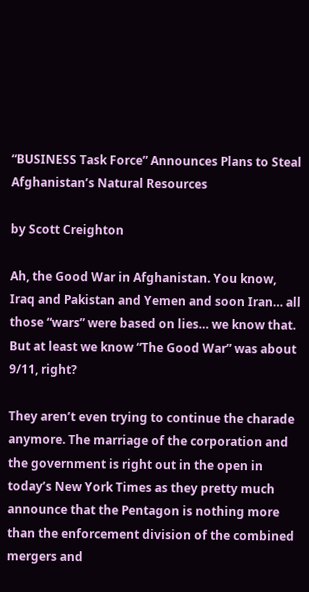“BUSINESS Task Force” Announces Plans to Steal Afghanistan’s Natural Resources

by Scott Creighton

Ah, the Good War in Afghanistan. You know, Iraq and Pakistan and Yemen and soon Iran… all those “wars” were based on lies… we know that. But at least we know “The Good War” was about 9/11, right?

They aren’t even trying to continue the charade anymore. The marriage of the corporation and the government is right out in the open in today’s New York Times as they pretty much announce that the Pentagon is nothing more than the enforcement division of the combined mergers and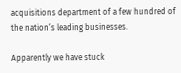acquisitions department of a few hundred of the nation’s leading businesses.

Apparently we have stuck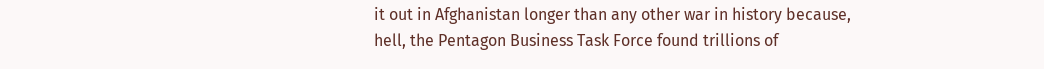it out in Afghanistan longer than any other war in history because, hell, the Pentagon Business Task Force found trillions of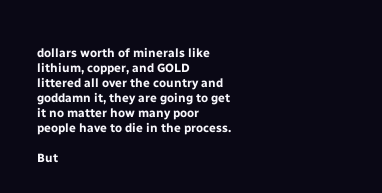dollars worth of minerals like lithium, copper, and GOLD littered all over the country and goddamn it, they are going to get it no matter how many poor people have to die in the process.

But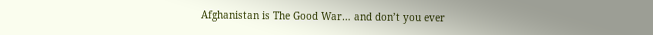Afghanistan is The Good War… and don’t you ever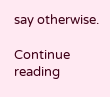say otherwise.

Continue reading